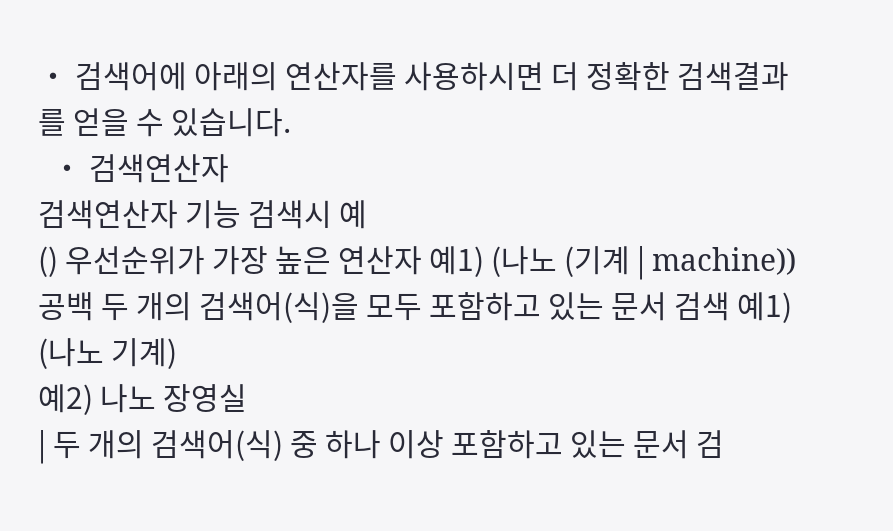• 검색어에 아래의 연산자를 사용하시면 더 정확한 검색결과를 얻을 수 있습니다.
  • 검색연산자
검색연산자 기능 검색시 예
() 우선순위가 가장 높은 연산자 예1) (나노 (기계 | machine))
공백 두 개의 검색어(식)을 모두 포함하고 있는 문서 검색 예1) (나노 기계)
예2) 나노 장영실
| 두 개의 검색어(식) 중 하나 이상 포함하고 있는 문서 검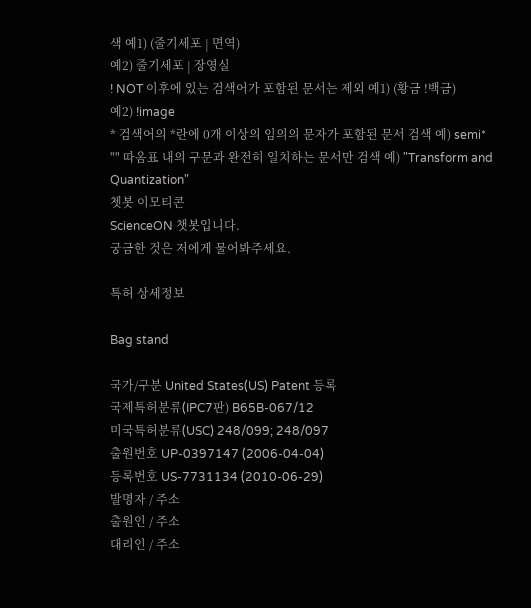색 예1) (줄기세포 | 면역)
예2) 줄기세포 | 장영실
! NOT 이후에 있는 검색어가 포함된 문서는 제외 예1) (황금 !백금)
예2) !image
* 검색어의 *란에 0개 이상의 임의의 문자가 포함된 문서 검색 예) semi*
"" 따옴표 내의 구문과 완전히 일치하는 문서만 검색 예) "Transform and Quantization"
쳇봇 이모티콘
ScienceON 챗봇입니다.
궁금한 것은 저에게 물어봐주세요.

특허 상세정보

Bag stand

국가/구분 United States(US) Patent 등록
국제특허분류(IPC7판) B65B-067/12
미국특허분류(USC) 248/099; 248/097
출원번호 UP-0397147 (2006-04-04)
등록번호 US-7731134 (2010-06-29)
발명자 / 주소
출원인 / 주소
대리인 / 주소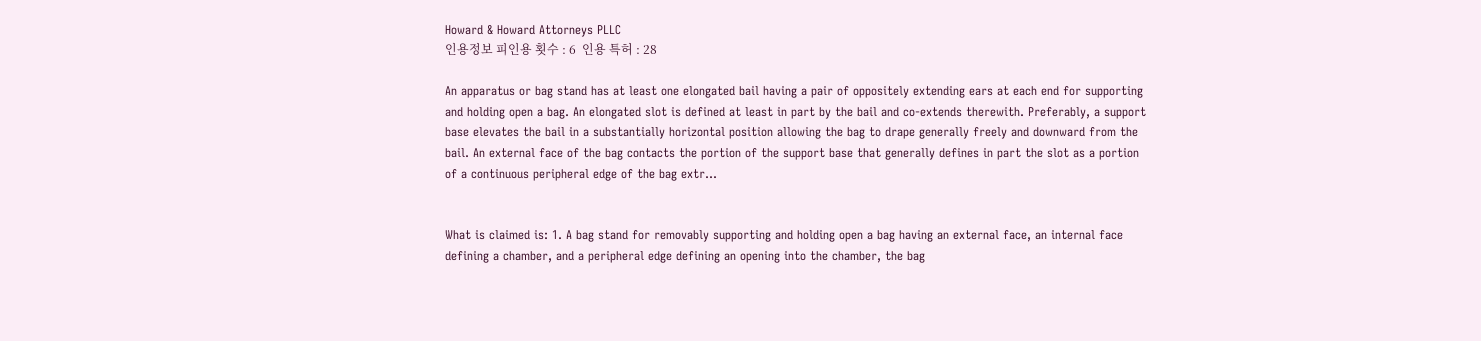Howard & Howard Attorneys PLLC
인용정보 피인용 횟수 : 6  인용 특허 : 28

An apparatus or bag stand has at least one elongated bail having a pair of oppositely extending ears at each end for supporting and holding open a bag. An elongated slot is defined at least in part by the bail and co-extends therewith. Preferably, a support base elevates the bail in a substantially horizontal position allowing the bag to drape generally freely and downward from the bail. An external face of the bag contacts the portion of the support base that generally defines in part the slot as a portion of a continuous peripheral edge of the bag extr...


What is claimed is: 1. A bag stand for removably supporting and holding open a bag having an external face, an internal face defining a chamber, and a peripheral edge defining an opening into the chamber, the bag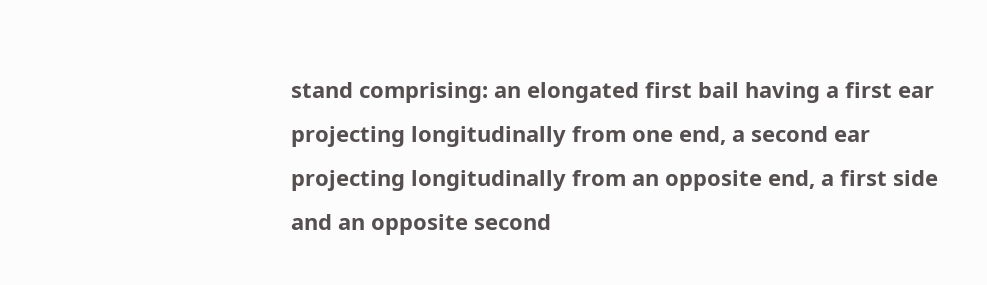stand comprising: an elongated first bail having a first ear projecting longitudinally from one end, a second ear projecting longitudinally from an opposite end, a first side and an opposite second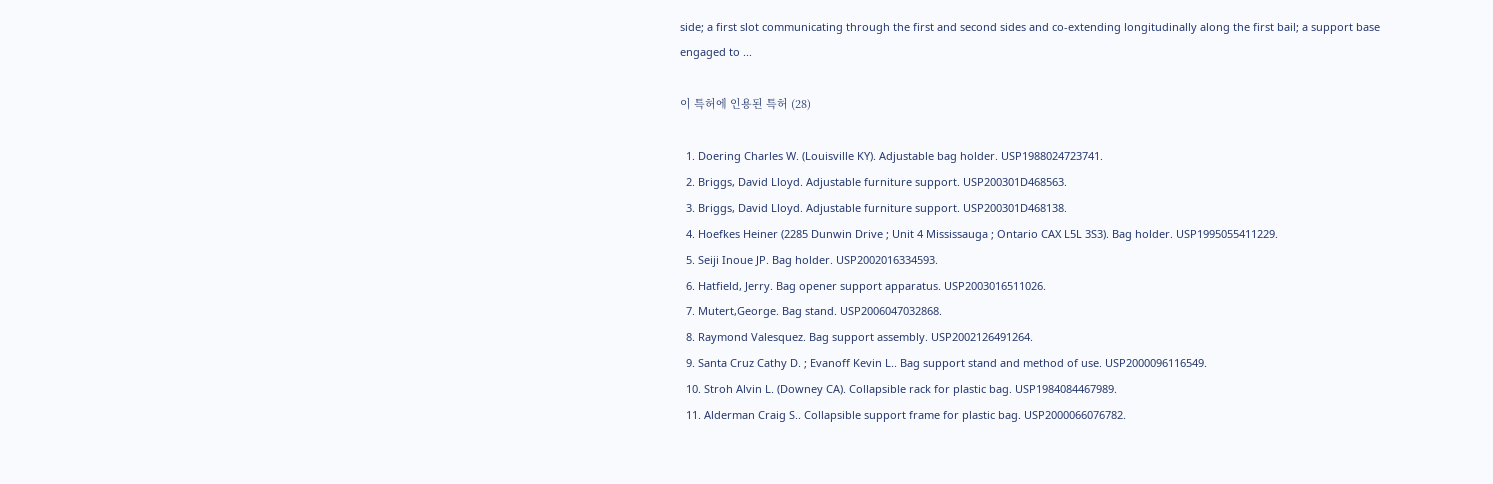side; a first slot communicating through the first and second sides and co-extending longitudinally along the first bail; a support base engaged to ...

이 특허에 인용된 특허 (28)

  1. Doering Charles W. (Louisville KY). Adjustable bag holder. USP1988024723741.
  2. Briggs, David Lloyd. Adjustable furniture support. USP200301D468563.
  3. Briggs, David Lloyd. Adjustable furniture support. USP200301D468138.
  4. Hoefkes Heiner (2285 Dunwin Drive ; Unit 4 Mississauga ; Ontario CAX L5L 3S3). Bag holder. USP1995055411229.
  5. Seiji Inoue JP. Bag holder. USP2002016334593.
  6. Hatfield, Jerry. Bag opener support apparatus. USP2003016511026.
  7. Mutert,George. Bag stand. USP2006047032868.
  8. Raymond Valesquez. Bag support assembly. USP2002126491264.
  9. Santa Cruz Cathy D. ; Evanoff Kevin L.. Bag support stand and method of use. USP2000096116549.
  10. Stroh Alvin L. (Downey CA). Collapsible rack for plastic bag. USP1984084467989.
  11. Alderman Craig S.. Collapsible support frame for plastic bag. USP2000066076782.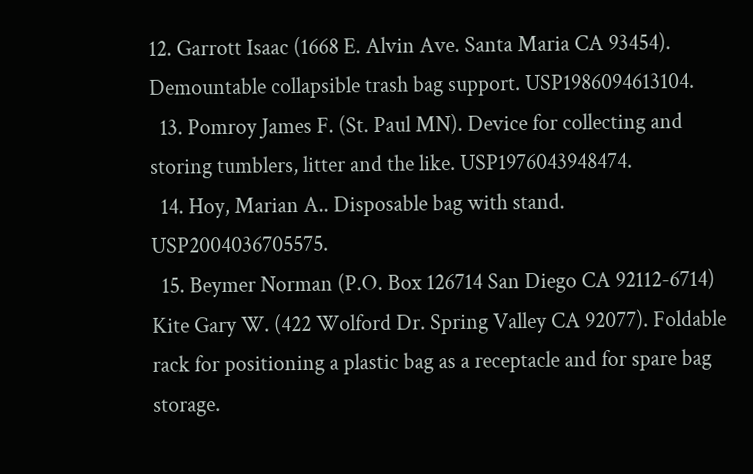12. Garrott Isaac (1668 E. Alvin Ave. Santa Maria CA 93454). Demountable collapsible trash bag support. USP1986094613104.
  13. Pomroy James F. (St. Paul MN). Device for collecting and storing tumblers, litter and the like. USP1976043948474.
  14. Hoy, Marian A.. Disposable bag with stand. USP2004036705575.
  15. Beymer Norman (P.O. Box 126714 San Diego CA 92112-6714) Kite Gary W. (422 Wolford Dr. Spring Valley CA 92077). Foldable rack for positioning a plastic bag as a receptacle and for spare bag storage.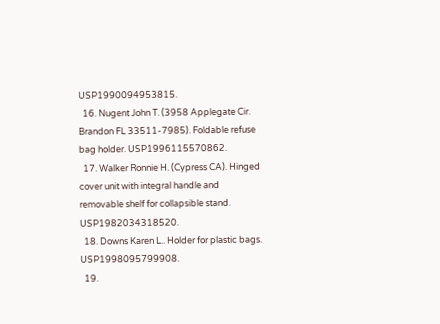USP1990094953815.
  16. Nugent John T. (3958 Applegate Cir. Brandon FL 33511-7985). Foldable refuse bag holder. USP1996115570862.
  17. Walker Ronnie H. (Cypress CA). Hinged cover unit with integral handle and removable shelf for collapsible stand. USP1982034318520.
  18. Downs Karen L.. Holder for plastic bags. USP1998095799908.
  19.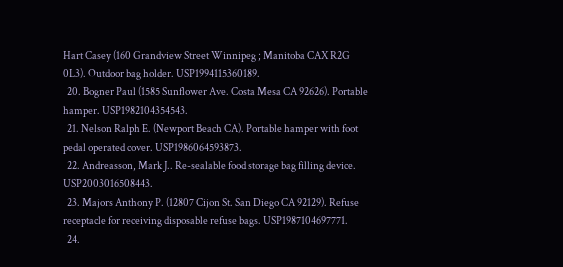Hart Casey (160 Grandview Street Winnipeg ; Manitoba CAX R2G 0L3). Outdoor bag holder. USP1994115360189.
  20. Bogner Paul (1585 Sunflower Ave. Costa Mesa CA 92626). Portable hamper. USP1982104354543.
  21. Nelson Ralph E. (Newport Beach CA). Portable hamper with foot pedal operated cover. USP1986064593873.
  22. Andreasson, Mark J.. Re-sealable food storage bag filling device. USP2003016508443.
  23. Majors Anthony P. (12807 Cijon St. San Diego CA 92129). Refuse receptacle for receiving disposable refuse bags. USP1987104697771.
  24.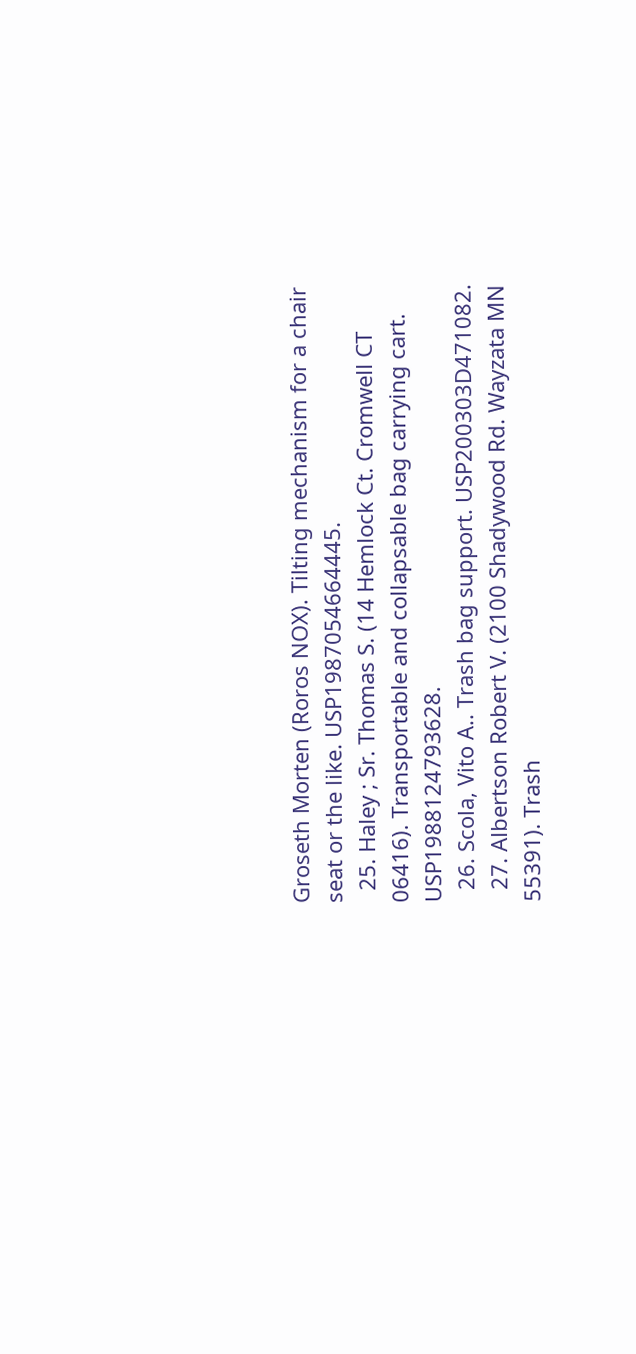Groseth Morten (Roros NOX). Tilting mechanism for a chair seat or the like. USP1987054664445.
  25. Haley ; Sr. Thomas S. (14 Hemlock Ct. Cromwell CT 06416). Transportable and collapsable bag carrying cart. USP1988124793628.
  26. Scola, Vito A.. Trash bag support. USP200303D471082.
  27. Albertson Robert V. (2100 Shadywood Rd. Wayzata MN 55391). Trash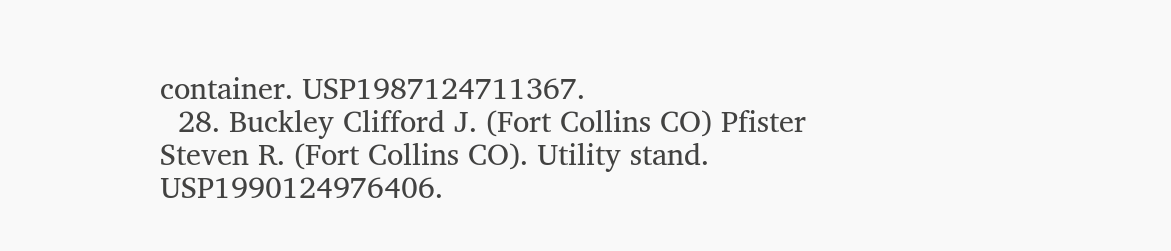container. USP1987124711367.
  28. Buckley Clifford J. (Fort Collins CO) Pfister Steven R. (Fort Collins CO). Utility stand. USP1990124976406.